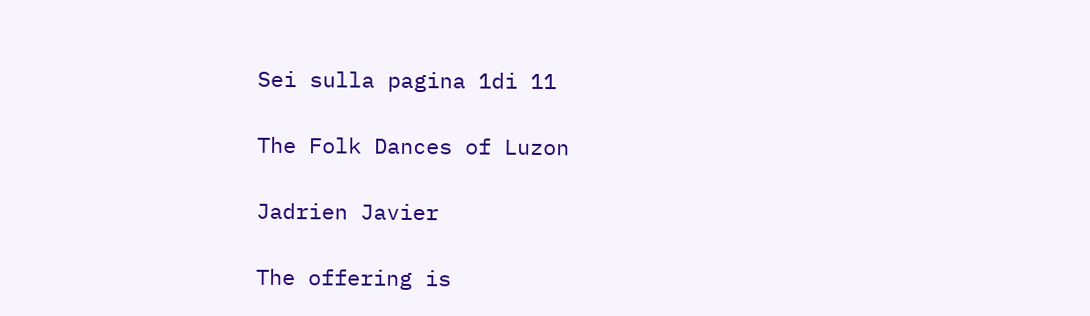Sei sulla pagina 1di 11

The Folk Dances of Luzon

Jadrien Javier

The offering is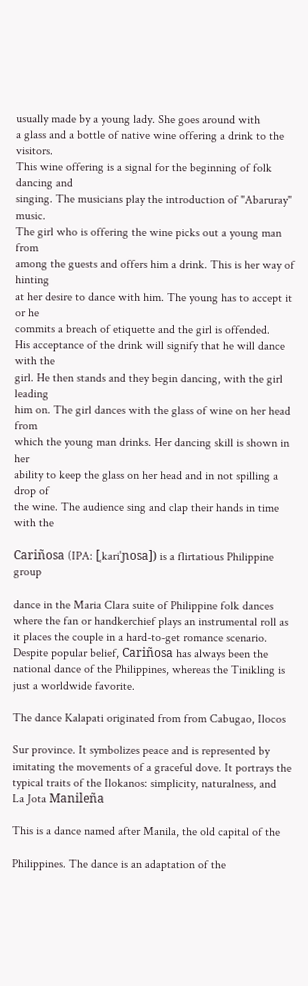usually made by a young lady. She goes around with
a glass and a bottle of native wine offering a drink to the visitors.
This wine offering is a signal for the beginning of folk dancing and
singing. The musicians play the introduction of "Abaruray" music.
The girl who is offering the wine picks out a young man from
among the guests and offers him a drink. This is her way of hinting
at her desire to dance with him. The young has to accept it or he
commits a breach of etiquette and the girl is offended.
His acceptance of the drink will signify that he will dance with the
girl. He then stands and they begin dancing, with the girl leading
him on. The girl dances with the glass of wine on her head from
which the young man drinks. Her dancing skill is shown in her
ability to keep the glass on her head and in not spilling a drop of
the wine. The audience sing and clap their hands in time with the

Cariñosa (IPA: [ˌkariˈɲosa]) is a flirtatious Philippine group

dance in the Maria Clara suite of Philippine folk dances
where the fan or handkerchief plays an instrumental roll as
it places the couple in a hard-to-get romance scenario.
Despite popular belief, Cariñosa has always been the
national dance of the Philippines, whereas the Tinikling is
just a worldwide favorite.

The dance Kalapati originated from from Cabugao, Ilocos

Sur province. It symbolizes peace and is represented by
imitating the movements of a graceful dove. It portrays the
typical traits of the Ilokanos: simplicity, naturalness, and
La Jota Manileña

This is a dance named after Manila, the old capital of the

Philippines. The dance is an adaptation of the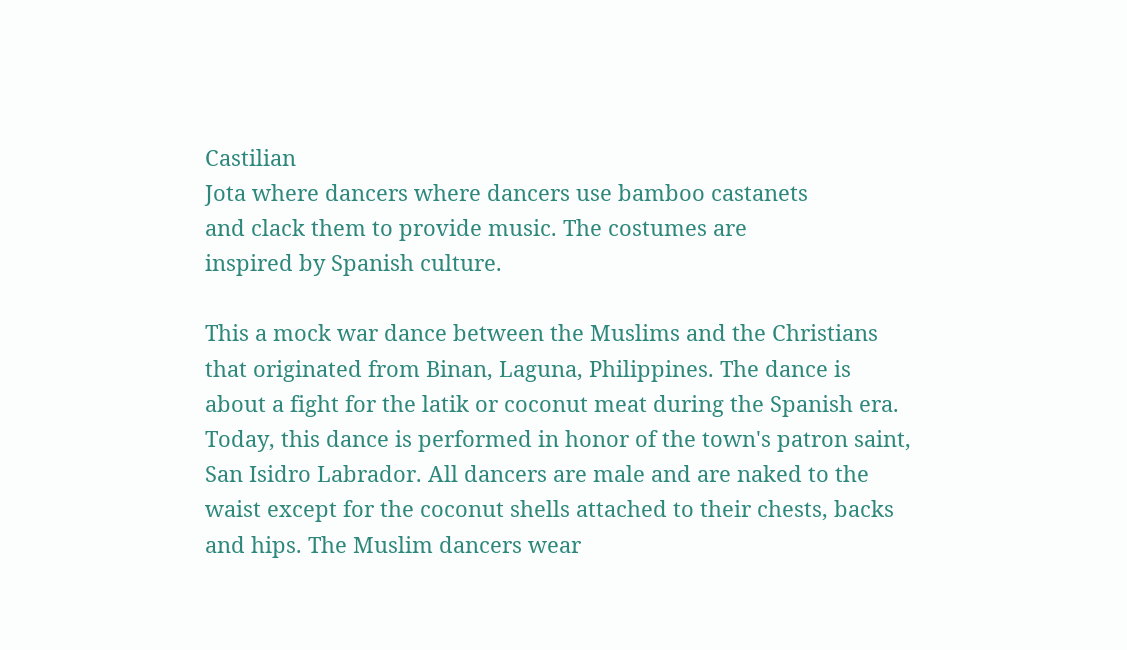Castilian
Jota where dancers where dancers use bamboo castanets
and clack them to provide music. The costumes are
inspired by Spanish culture.

This a mock war dance between the Muslims and the Christians
that originated from Binan, Laguna, Philippines. The dance is
about a fight for the latik or coconut meat during the Spanish era.
Today, this dance is performed in honor of the town's patron saint,
San Isidro Labrador. All dancers are male and are naked to the
waist except for the coconut shells attached to their chests, backs
and hips. The Muslim dancers wear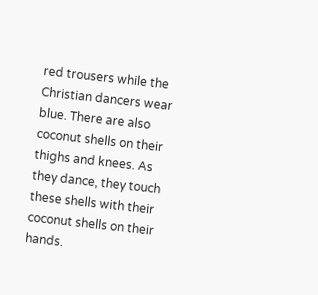red trousers while the
Christian dancers wear blue. There are also coconut shells on their
thighs and knees. As they dance, they touch these shells with their
coconut shells on their hands.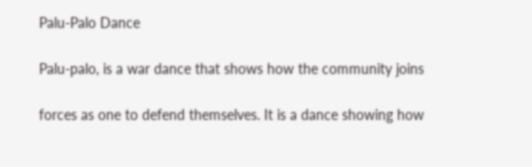Palu-Palo Dance

Palu-palo, is a war dance that shows how the community joins

forces as one to defend themselves. It is a dance showing how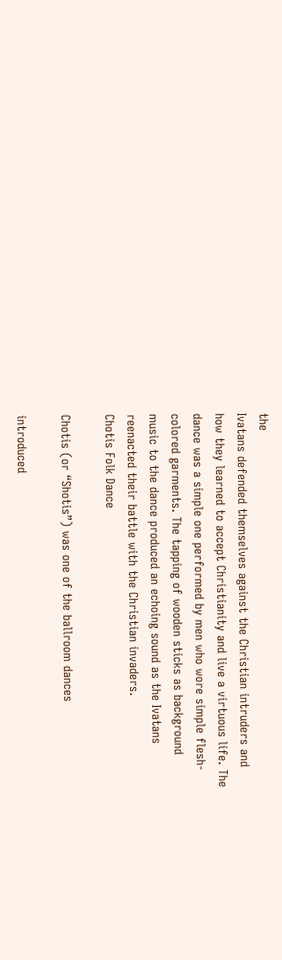the
Ivatans defended themselves against the Christian intruders and
how they learned to accept Christianity and live a virtuous life. The
dance was a simple one performed by men who wore simple flesh-
colored garments. The tapping of wooden sticks as background
music to the dance produced an echoing sound as the Ivatans
reenacted their battle with the Christian invaders.
Chotis Folk Dance

Chotis (or “Shotis”) was one of the ballroom dances

introduced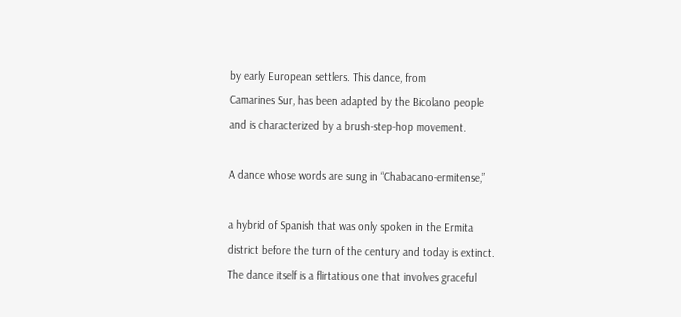by early European settlers. This dance, from
Camarines Sur, has been adapted by the Bicolano people
and is characterized by a brush-step-hop movement.

A dance whose words are sung in “Chabacano-ermitense,”

a hybrid of Spanish that was only spoken in the Ermita
district before the turn of the century and today is extinct.
The dance itself is a flirtatious one that involves graceful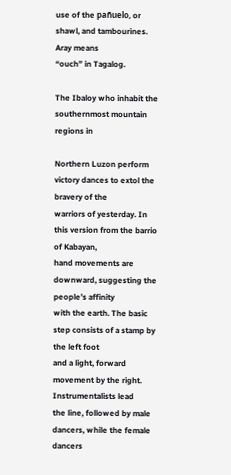use of the pañuelo, or shawl, and tambourines. Aray means
“ouch” in Tagalog.

The Ibaloy who inhabit the southernmost mountain regions in

Northern Luzon perform victory dances to extol the bravery of the
warriors of yesterday. In this version from the barrio of Kabayan,
hand movements are downward, suggesting the people’s affinity
with the earth. The basic step consists of a stamp by the left foot
and a light, forward movement by the right. Instrumentalists lead
the line, followed by male dancers, while the female dancers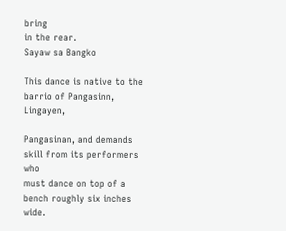bring
in the rear.
Sayaw sa Bangko

This dance is native to the barrio of Pangasinn, Lingayen,

Pangasinan, and demands skill from its performers who
must dance on top of a bench roughly six inches wide.